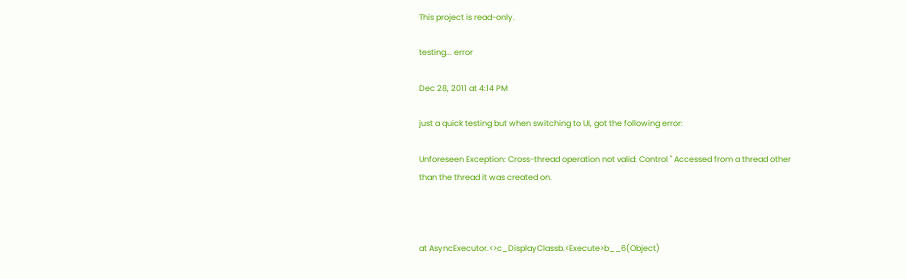This project is read-only.

testing... error

Dec 28, 2011 at 4:14 PM

just a quick testing but when switching to UI, got the following error:

Unforeseen Exception: Cross-thread operation not valid: Control '' Accessed from a thread other than the thread it was created on.



at AsyncExecutor.<>c_DisplayClassb.<Execute>b__6(Object)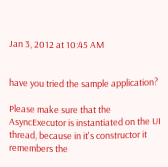Jan 3, 2012 at 10:45 AM


have you tried the sample application?

Please make sure that the AsyncExecutor is instantiated on the UI thread, because in it's constructor it remembers the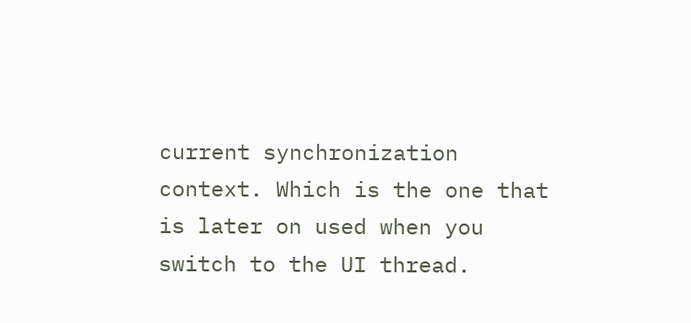current synchronization context. Which is the one that is later on used when you switch to the UI thread.